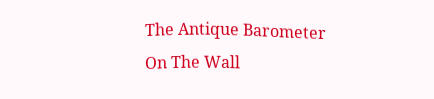The Antique Barometer On The Wall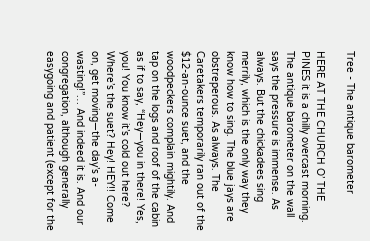Tree - The antique barometer

HERE AT THE CHURCH O’ THE PINES it is a chilly overcast morning. The antique barometer on the wall says the pressure is immense. As always. But the chickadees sing merrily, which is the only way they know how to sing. The blue jays are obstreperous. As always. The Caretakers temporarily ran out of the $12-an-ounce suet, and the woodpeckers complain mightily. And tap on the logs and roof of the cabin as if to say, “Hey—you in there! Yes, you! You know it’s cold out here? Where’s the suet? Hey! HEY!! Come on, get moving—the day’s a-wasting!”… And indeed it is. And our congregation, although generally easygoing and patient (except for the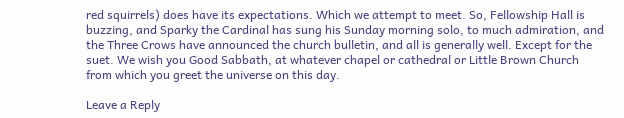red squirrels) does have its expectations. Which we attempt to meet. So, Fellowship Hall is buzzing, and Sparky the Cardinal has sung his Sunday morning solo, to much admiration, and the Three Crows have announced the church bulletin, and all is generally well. Except for the suet. We wish you Good Sabbath, at whatever chapel or cathedral or Little Brown Church from which you greet the universe on this day.

Leave a Reply